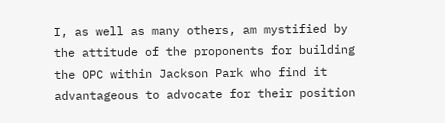I, as well as many others, am mystified by the attitude of the proponents for building the OPC within Jackson Park who find it advantageous to advocate for their position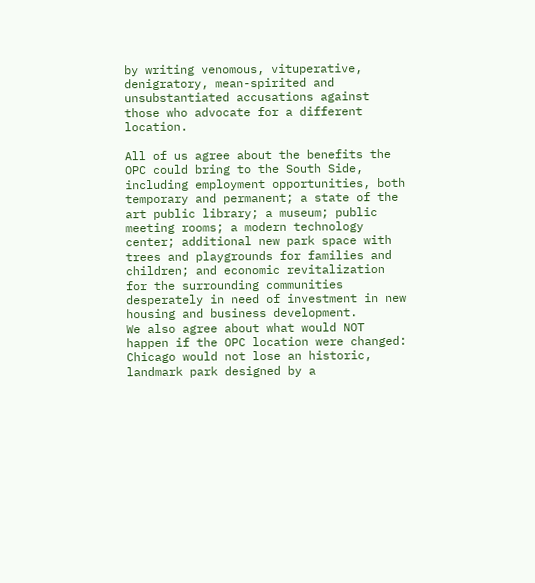by writing venomous, vituperative, denigratory, mean-spirited and unsubstantiated accusations against those who advocate for a different location.

All of us agree about the benefits the OPC could bring to the South Side, including employment opportunities, both temporary and permanent; a state of the art public library; a museum; public meeting rooms; a modern technology center; additional new park space with trees and playgrounds for families and children; and economic revitalization for the surrounding communities desperately in need of investment in new housing and business development.
We also agree about what would NOT happen if the OPC location were changed: Chicago would not lose an historic, landmark park designed by a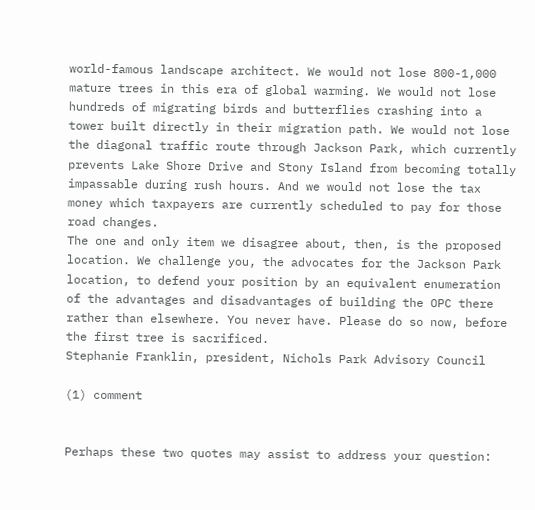world-famous landscape architect. We would not lose 800-1,000 mature trees in this era of global warming. We would not lose hundreds of migrating birds and butterflies crashing into a tower built directly in their migration path. We would not lose the diagonal traffic route through Jackson Park, which currently prevents Lake Shore Drive and Stony Island from becoming totally impassable during rush hours. And we would not lose the tax money which taxpayers are currently scheduled to pay for those road changes.
The one and only item we disagree about, then, is the proposed location. We challenge you, the advocates for the Jackson Park location, to defend your position by an equivalent enumeration of the advantages and disadvantages of building the OPC there rather than elsewhere. You never have. Please do so now, before the first tree is sacrificed.
Stephanie Franklin, president, Nichols Park Advisory Council

(1) comment


Perhaps these two quotes may assist to address your question: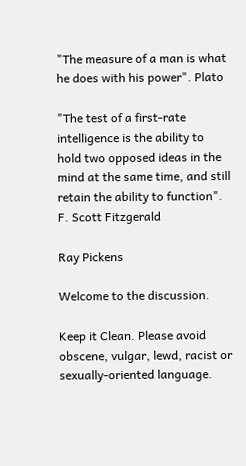"The measure of a man is what he does with his power". Plato

"The test of a first-rate intelligence is the ability to hold two opposed ideas in the mind at the same time, and still retain the ability to function". F. Scott Fitzgerald

Ray Pickens

Welcome to the discussion.

Keep it Clean. Please avoid obscene, vulgar, lewd, racist or sexually-oriented language.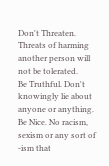Don't Threaten. Threats of harming another person will not be tolerated.
Be Truthful. Don't knowingly lie about anyone or anything.
Be Nice. No racism, sexism or any sort of -ism that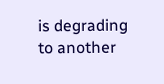is degrading to another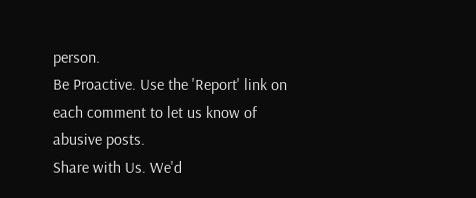person.
Be Proactive. Use the 'Report' link on each comment to let us know of abusive posts.
Share with Us. We'd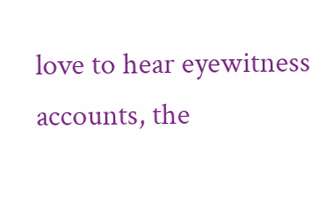love to hear eyewitness accounts, the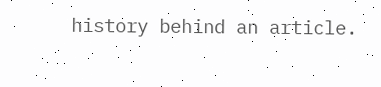history behind an article.